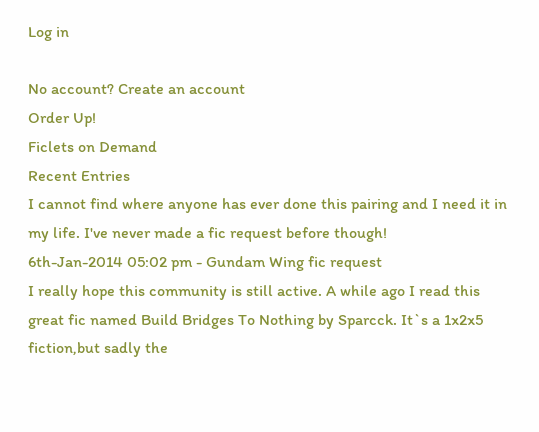Log in

No account? Create an account
Order Up!
Ficlets on Demand
Recent Entries
I cannot find where anyone has ever done this pairing and I need it in my life. I've never made a fic request before though!
6th-Jan-2014 05:02 pm - Gundam Wing fic request
I really hope this community is still active. A while ago I read this great fic named Build Bridges To Nothing by Sparcck. It`s a 1x2x5 fiction,but sadly the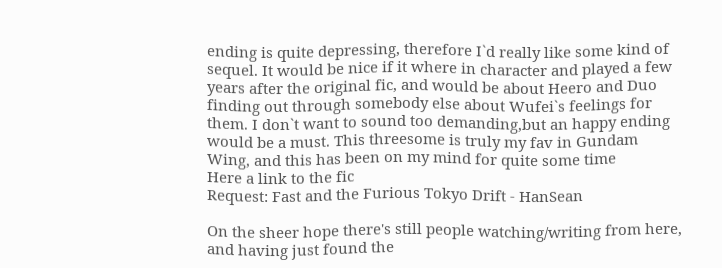ending is quite depressing, therefore I`d really like some kind of sequel. It would be nice if it where in character and played a few years after the original fic, and would be about Heero and Duo finding out through somebody else about Wufei`s feelings for them. I don`t want to sound too demanding,but an happy ending would be a must. This threesome is truly my fav in Gundam Wing, and this has been on my mind for quite some time
Here a link to the fic
Request: Fast and the Furious Tokyo Drift - HanSean

On the sheer hope there's still people watching/writing from here, and having just found the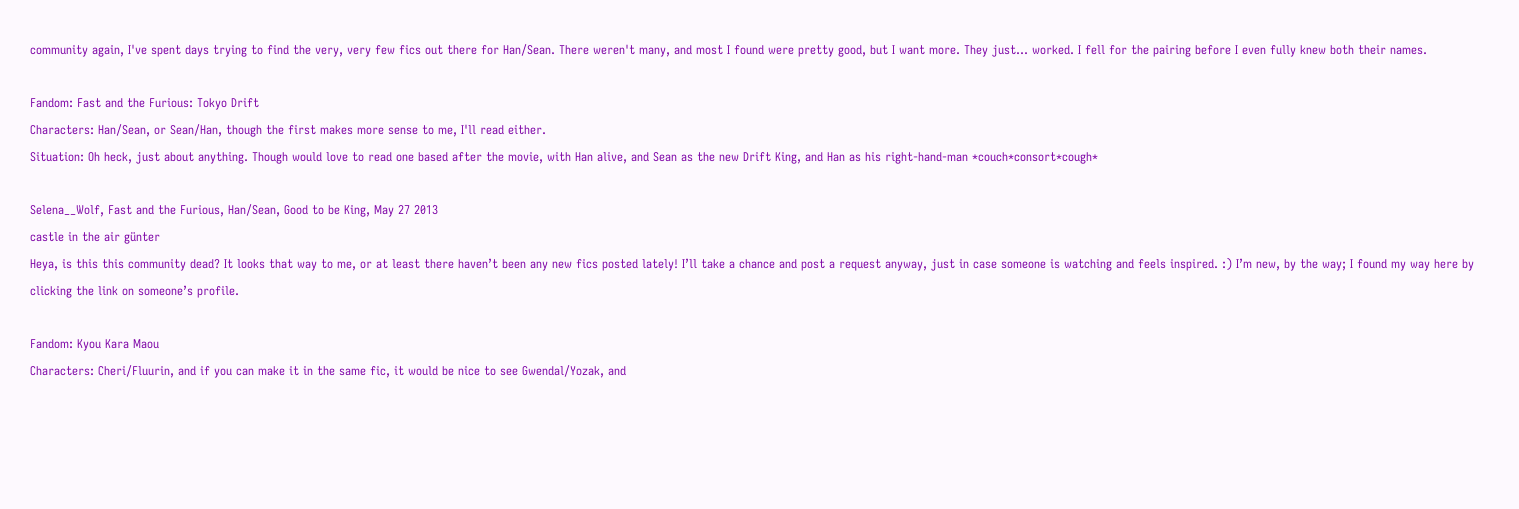community again, I've spent days trying to find the very, very few fics out there for Han/Sean. There weren't many, and most I found were pretty good, but I want more. They just... worked. I fell for the pairing before I even fully knew both their names.

Fandom: Fast and the Furious: Tokyo Drift
Characters: Han/Sean, or Sean/Han, though the first makes more sense to me, I'll read either.
Situation: Oh heck, just about anything. Though would love to read one based after the movie, with Han alive, and Sean as the new Drift King, and Han as his right-hand-man *couch*consort*cough*

Selena__Wolf, Fast and the Furious, Han/Sean, Good to be King, May 27 2013
castle in the air günter
Heya, is this this community dead? It looks that way to me, or at least there haven’t been any new fics posted lately! I’ll take a chance and post a request anyway, just in case someone is watching and feels inspired. :) I’m new, by the way; I found my way here by clicking the link on someone’s profile.

Fandom: Kyou Kara Maou
Characters: Cheri/Fluurin, and if you can make it in the same fic, it would be nice to see Gwendal/Yozak, and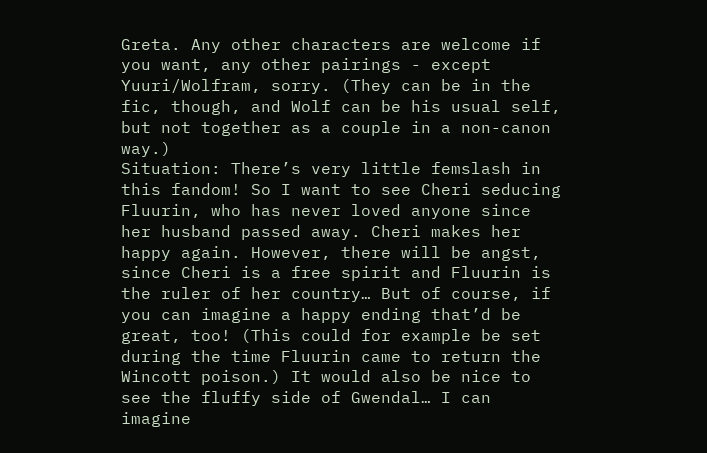Greta. Any other characters are welcome if you want, any other pairings - except Yuuri/Wolfram, sorry. (They can be in the fic, though, and Wolf can be his usual self, but not together as a couple in a non-canon way.)
Situation: There’s very little femslash in this fandom! So I want to see Cheri seducing Fluurin, who has never loved anyone since her husband passed away. Cheri makes her happy again. However, there will be angst, since Cheri is a free spirit and Fluurin is the ruler of her country… But of course, if you can imagine a happy ending that’d be great, too! (This could for example be set during the time Fluurin came to return the Wincott poison.) It would also be nice to see the fluffy side of Gwendal… I can imagine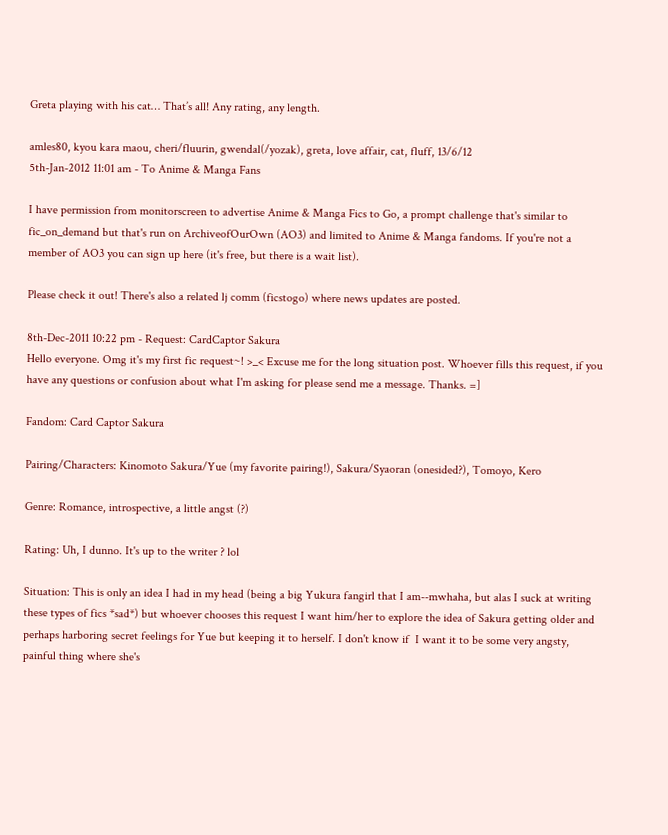Greta playing with his cat… That’s all! Any rating, any length.

amles80, kyou kara maou, cheri/fluurin, gwendal(/yozak), greta, love affair, cat, fluff, 13/6/12
5th-Jan-2012 11:01 am - To Anime & Manga Fans

I have permission from monitorscreen to advertise Anime & Manga Fics to Go, a prompt challenge that's similar to fic_on_demand but that's run on ArchiveofOurOwn (AO3) and limited to Anime & Manga fandoms. If you're not a member of AO3 you can sign up here (it's free, but there is a wait list).

Please check it out! There's also a related lj comm (ficstogo) where news updates are posted.

8th-Dec-2011 10:22 pm - Request: CardCaptor Sakura
Hello everyone. Omg it's my first fic request~! >_< Excuse me for the long situation post. Whoever fills this request, if you have any questions or confusion about what I'm asking for please send me a message. Thanks. =]

Fandom: Card Captor Sakura

Pairing/Characters: Kinomoto Sakura/Yue (my favorite pairing!), Sakura/Syaoran (onesided?), Tomoyo, Kero

Genre: Romance, introspective, a little angst (?)

Rating: Uh, I dunno. It's up to the writer ? lol

Situation: This is only an idea I had in my head (being a big Yukura fangirl that I am--mwhaha, but alas I suck at writing these types of fics *sad*) but whoever chooses this request I want him/her to explore the idea of Sakura getting older and perhaps harboring secret feelings for Yue but keeping it to herself. I don't know if  I want it to be some very angsty, painful thing where she's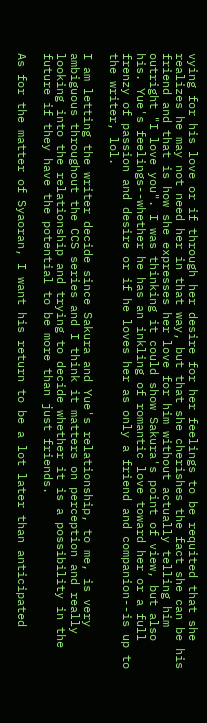vying for his love or if through her desire for her feelings to be requited that she realizes he may not need her in that way, but that she cherishes the fact she can be his friend and that is how she expresses her love for him without actually telling him outright "I love you". I was thinking it could show Sakura's point of view, but also his. Yue's feelings--whether he has an inkling of romantic love toward her or a full frenzy of passion and desire or if he loves her as only a friend and companion--is up to the writer, lol.

I am letting the writer decide since Sakura and Yue's relationship, to me, is very ambiguous throughout the CCS series and I think it matters on perception and really looking into the relationship and trying to decide whether it is a possibility in the future if they have the potential to be more than just friends.

As for the matter of Syaoran, I want his return to be a lot later than anticipated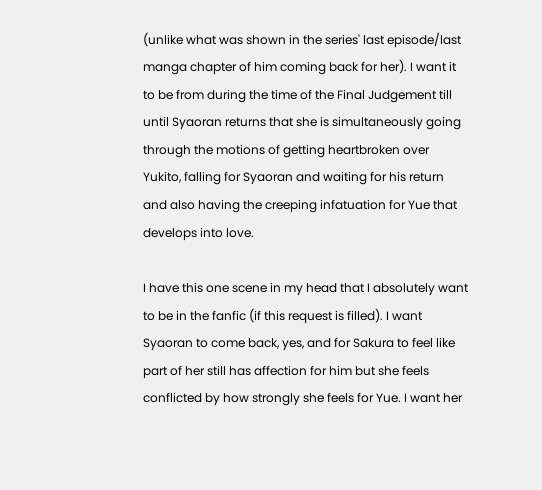(unlike what was shown in the series' last episode/last manga chapter of him coming back for her). I want it to be from during the time of the Final Judgement till until Syaoran returns that she is simultaneously going through the motions of getting heartbroken over Yukito, falling for Syaoran and waiting for his return and also having the creeping infatuation for Yue that develops into love.

I have this one scene in my head that I absolutely want to be in the fanfic (if this request is filled). I want Syaoran to come back, yes, and for Sakura to feel like part of her still has affection for him but she feels conflicted by how strongly she feels for Yue. I want her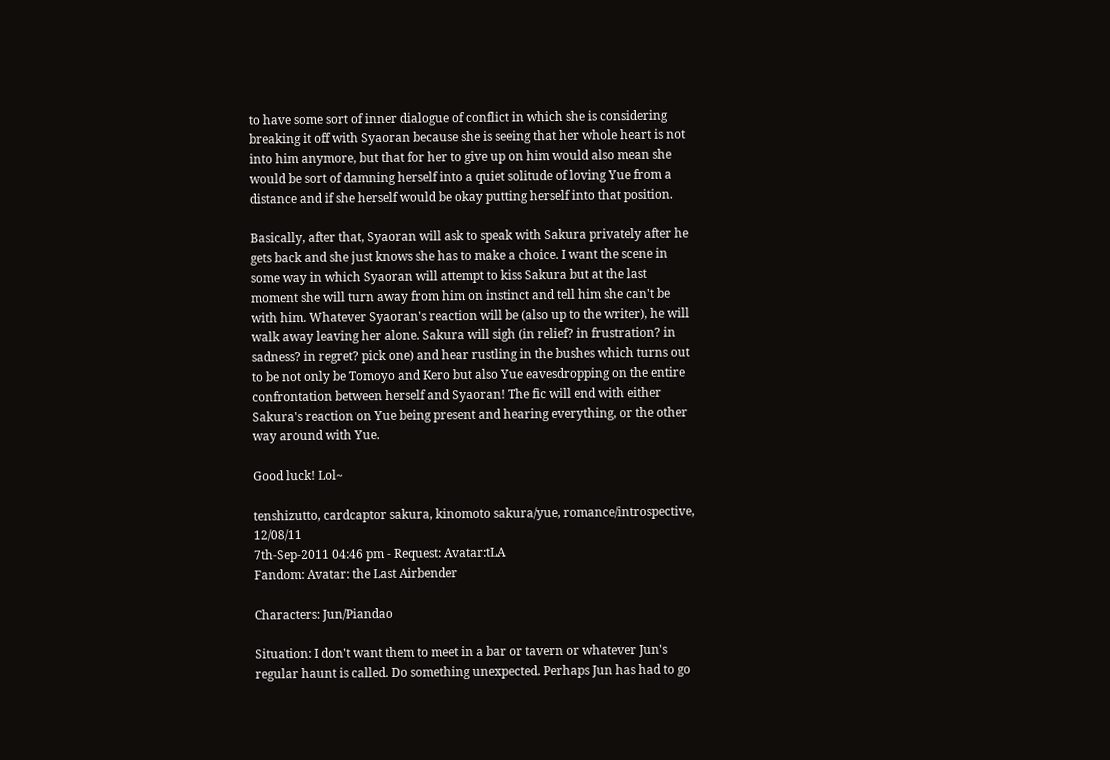to have some sort of inner dialogue of conflict in which she is considering breaking it off with Syaoran because she is seeing that her whole heart is not into him anymore, but that for her to give up on him would also mean she would be sort of damning herself into a quiet solitude of loving Yue from a distance and if she herself would be okay putting herself into that position.

Basically, after that, Syaoran will ask to speak with Sakura privately after he gets back and she just knows she has to make a choice. I want the scene in some way in which Syaoran will attempt to kiss Sakura but at the last moment she will turn away from him on instinct and tell him she can't be with him. Whatever Syaoran's reaction will be (also up to the writer), he will walk away leaving her alone. Sakura will sigh (in relief? in frustration? in sadness? in regret? pick one) and hear rustling in the bushes which turns out to be not only be Tomoyo and Kero but also Yue eavesdropping on the entire confrontation between herself and Syaoran! The fic will end with either Sakura's reaction on Yue being present and hearing everything, or the other way around with Yue.

Good luck! Lol~

tenshizutto, cardcaptor sakura, kinomoto sakura/yue, romance/introspective, 12/08/11
7th-Sep-2011 04:46 pm - Request: Avatar:tLA
Fandom: Avatar: the Last Airbender

Characters: Jun/Piandao

Situation: I don't want them to meet in a bar or tavern or whatever Jun's regular haunt is called. Do something unexpected. Perhaps Jun has had to go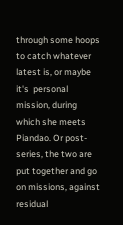through some hoops to catch whatever latest is, or maybe it's  personal mission, during which she meets Piandao. Or post-series, the two are put together and go on missions, against residual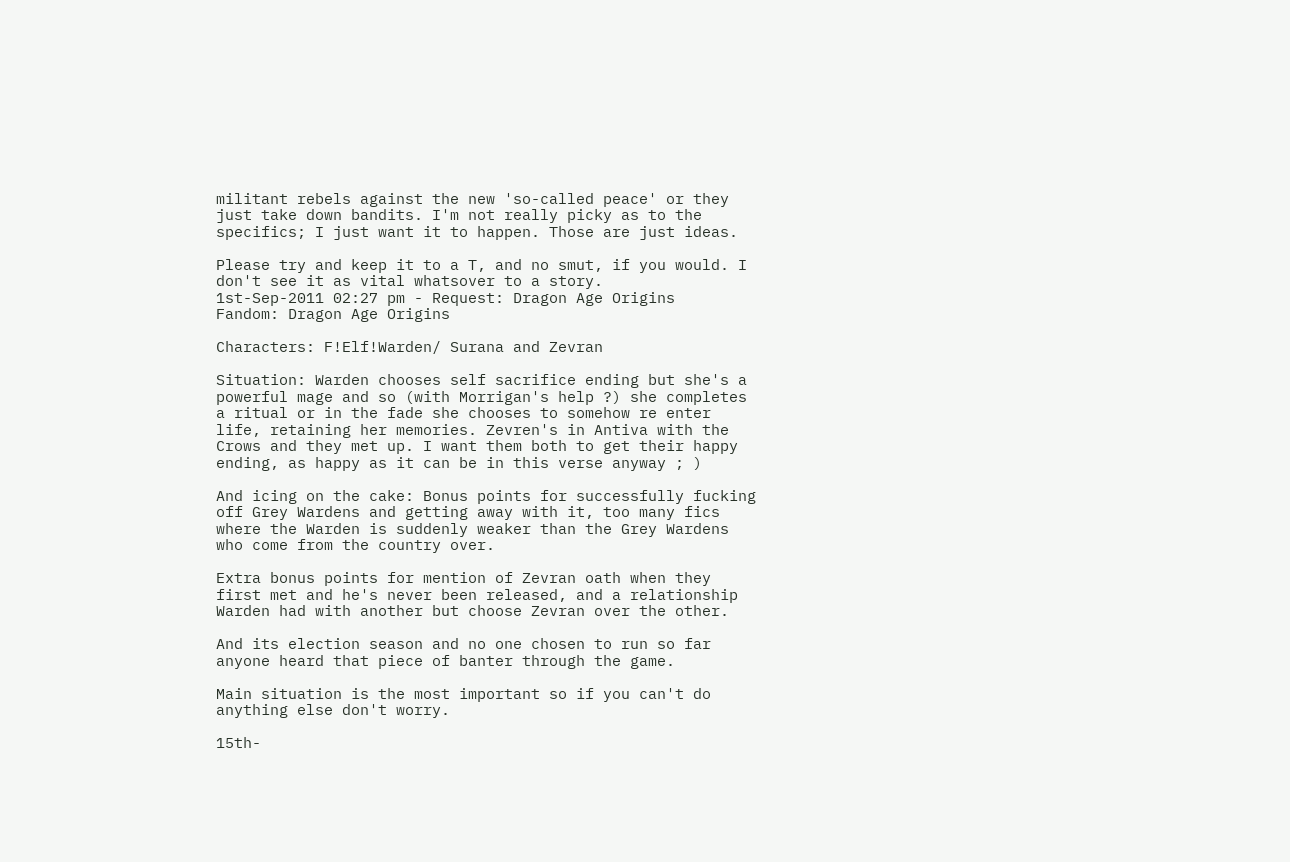militant rebels against the new 'so-called peace' or they just take down bandits. I'm not really picky as to the specifics; I just want it to happen. Those are just ideas.

Please try and keep it to a T, and no smut, if you would. I don't see it as vital whatsover to a story.
1st-Sep-2011 02:27 pm - Request: Dragon Age Origins
Fandom: Dragon Age Origins

Characters: F!Elf!Warden/ Surana and Zevran

Situation: Warden chooses self sacrifice ending but she's a powerful mage and so (with Morrigan's help ?) she completes a ritual or in the fade she chooses to somehow re enter life, retaining her memories. Zevren's in Antiva with the Crows and they met up. I want them both to get their happy ending, as happy as it can be in this verse anyway ; )

And icing on the cake: Bonus points for successfully fucking off Grey Wardens and getting away with it, too many fics where the Warden is suddenly weaker than the Grey Wardens who come from the country over.

Extra bonus points for mention of Zevran oath when they first met and he's never been released, and a relationship Warden had with another but choose Zevran over the other.

And its election season and no one chosen to run so far anyone heard that piece of banter through the game.

Main situation is the most important so if you can't do anything else don't worry.

15th-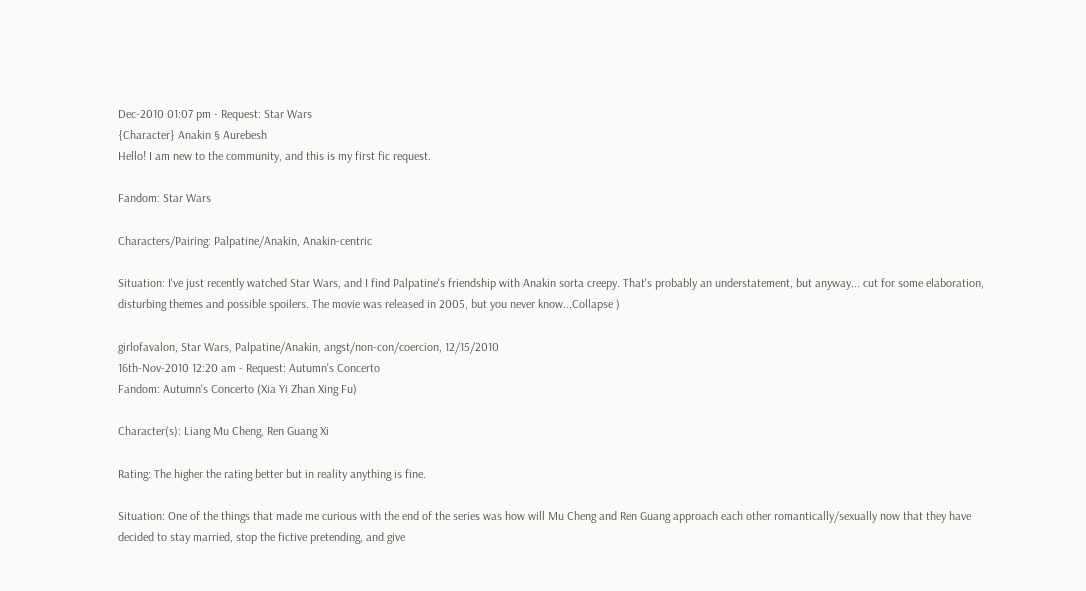Dec-2010 01:07 pm - Request: Star Wars
{Character} Anakin § Aurebesh
Hello! I am new to the community, and this is my first fic request.

Fandom: Star Wars

Characters/Pairing: Palpatine/Anakin, Anakin-centric

Situation: I've just recently watched Star Wars, and I find Palpatine's friendship with Anakin sorta creepy. That's probably an understatement, but anyway... cut for some elaboration, disturbing themes and possible spoilers. The movie was released in 2005, but you never know...Collapse )

girlofavalon, Star Wars, Palpatine/Anakin, angst/non-con/coercion, 12/15/2010
16th-Nov-2010 12:20 am - Request: Autumn's Concerto
Fandom: Autumn's Concerto (Xia Yi Zhan Xing Fu)

Character(s): Liang Mu Cheng, Ren Guang Xi

Rating: The higher the rating better but in reality anything is fine.

Situation: One of the things that made me curious with the end of the series was how will Mu Cheng and Ren Guang approach each other romantically/sexually now that they have decided to stay married, stop the fictive pretending, and give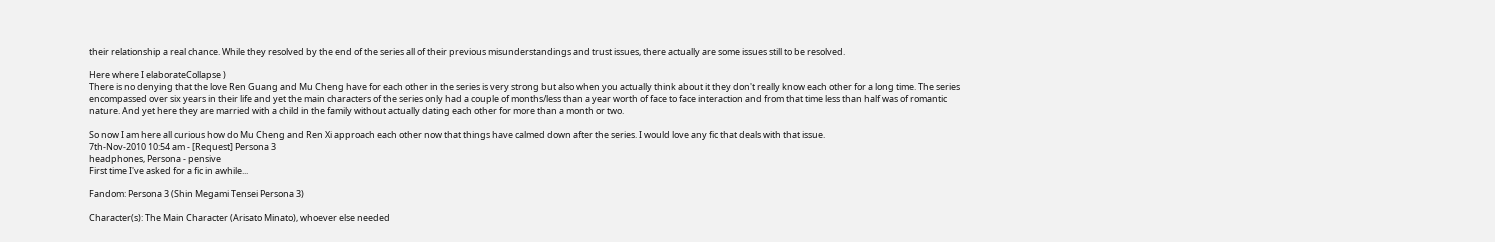their relationship a real chance. While they resolved by the end of the series all of their previous misunderstandings and trust issues, there actually are some issues still to be resolved.

Here where I elaborateCollapse )
There is no denying that the love Ren Guang and Mu Cheng have for each other in the series is very strong but also when you actually think about it they don't really know each other for a long time. The series encompassed over six years in their life and yet the main characters of the series only had a couple of months/less than a year worth of face to face interaction and from that time less than half was of romantic nature. And yet here they are married with a child in the family without actually dating each other for more than a month or two.

So now I am here all curious how do Mu Cheng and Ren Xi approach each other now that things have calmed down after the series. I would love any fic that deals with that issue.
7th-Nov-2010 10:54 am - [Request] Persona 3
headphones, Persona - pensive
First time I've asked for a fic in awhile...

Fandom: Persona 3 (Shin Megami Tensei Persona 3)

Character(s): The Main Character (Arisato Minato), whoever else needed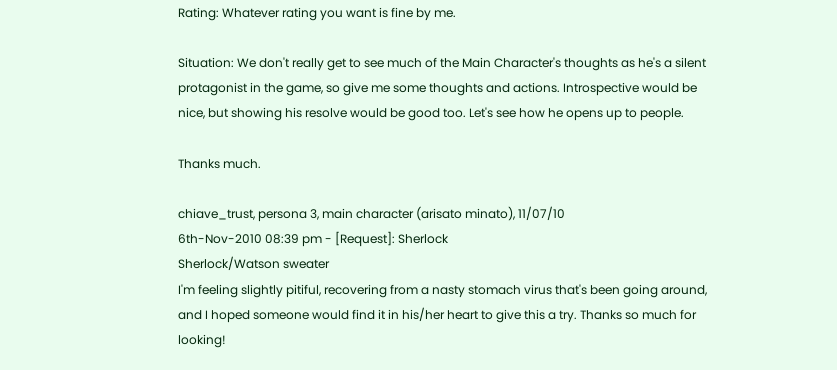Rating: Whatever rating you want is fine by me.

Situation: We don't really get to see much of the Main Character's thoughts as he's a silent protagonist in the game, so give me some thoughts and actions. Introspective would be nice, but showing his resolve would be good too. Let's see how he opens up to people.

Thanks much.

chiave_trust, persona 3, main character (arisato minato), 11/07/10
6th-Nov-2010 08:39 pm - [Request]: Sherlock
Sherlock/Watson sweater
I'm feeling slightly pitiful, recovering from a nasty stomach virus that's been going around, and I hoped someone would find it in his/her heart to give this a try. Thanks so much for looking!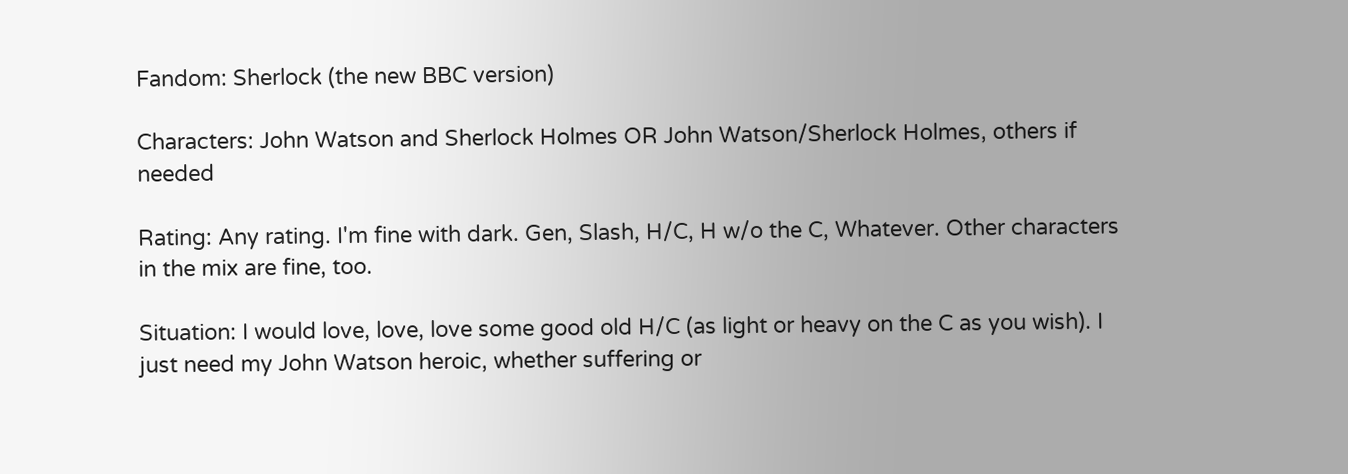Fandom: Sherlock (the new BBC version)

Characters: John Watson and Sherlock Holmes OR John Watson/Sherlock Holmes, others if needed

Rating: Any rating. I'm fine with dark. Gen, Slash, H/C, H w/o the C, Whatever. Other characters in the mix are fine, too.

Situation: I would love, love, love some good old H/C (as light or heavy on the C as you wish). I just need my John Watson heroic, whether suffering or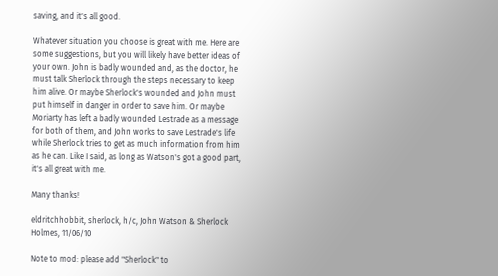saving, and it's all good.

Whatever situation you choose is great with me. Here are some suggestions, but you will likely have better ideas of your own. John is badly wounded and, as the doctor, he must talk Sherlock through the steps necessary to keep him alive. Or maybe Sherlock's wounded and John must put himself in danger in order to save him. Or maybe Moriarty has left a badly wounded Lestrade as a message for both of them, and John works to save Lestrade's life while Sherlock tries to get as much information from him as he can. Like I said, as long as Watson's got a good part, it's all great with me.

Many thanks!

eldritchhobbit, sherlock, h/c, John Watson & Sherlock Holmes, 11/06/10

Note to mod: please add "Sherlock" to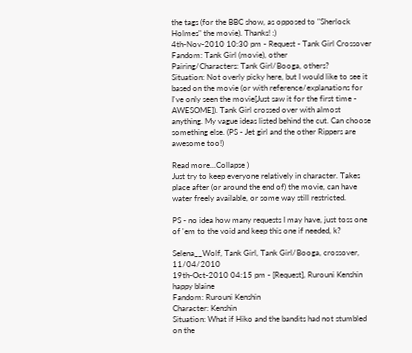the tags (for the BBC show, as opposed to "Sherlock Holmes" the movie). Thanks! :)
4th-Nov-2010 10:30 pm - Request - Tank Girl Crossover
Fandom: Tank Girl (movie), other
Pairing/Characters: Tank Girl/Booga, others?
Situation: Not overly picky here, but I would like to see it based on the movie (or with reference/explanations for I've only seen the movie[Just saw it for the first time - AWESOME]). Tank Girl crossed over with almost anything. My vague ideas listed behind the cut. Can choose something else. (PS - Jet girl and the other Rippers are awesome too!)

Read more...Collapse )
Just try to keep everyone relatively in character. Takes place after (or around the end of) the movie, can have water freely available, or some way still restricted.

PS - no idea how many requests I may have, just toss one of 'em to the void and keep this one if needed, k?

Selena__Wolf, Tank Girl, Tank Girl/Booga, crossover, 11/04/2010
19th-Oct-2010 04:15 pm - [Request], Rurouni Kenshin
happy blaine
Fandom: Rurouni Kenshin
Character: Kenshin
Situation: What if Hiko and the bandits had not stumbled on the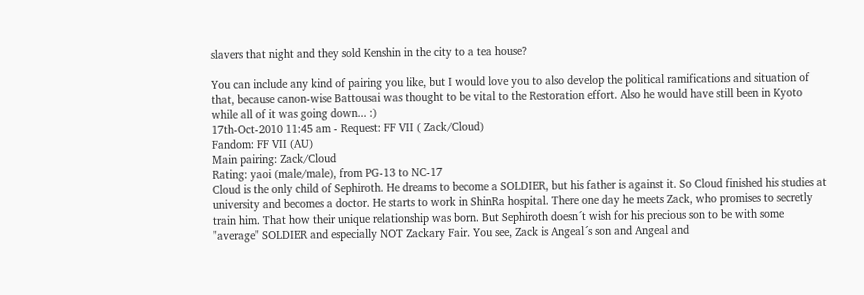slavers that night and they sold Kenshin in the city to a tea house?

You can include any kind of pairing you like, but I would love you to also develop the political ramifications and situation of that, because canon-wise Battousai was thought to be vital to the Restoration effort. Also he would have still been in Kyoto while all of it was going down... :)
17th-Oct-2010 11:45 am - Request: FF VII ( Zack/Cloud)
Fandom: FF VII (AU)
Main pairing: Zack/Cloud
Rating: yaoi (male/male), from PG-13 to NC-17
Cloud is the only child of Sephiroth. He dreams to become a SOLDIER, but his father is against it. So Cloud finished his studies at university and becomes a doctor. He starts to work in ShinRa hospital. There one day he meets Zack, who promises to secretly train him. That how their unique relationship was born. But Sephiroth doesn´t wish for his precious son to be with some "average" SOLDIER and especially NOT Zackary Fair. You see, Zack is Angeal´s son and Angeal and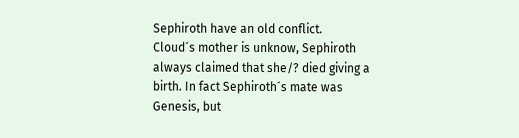Sephiroth have an old conflict.
Cloud´s mother is unknow, Sephiroth always claimed that she/? died giving a birth. In fact Sephiroth´s mate was Genesis, but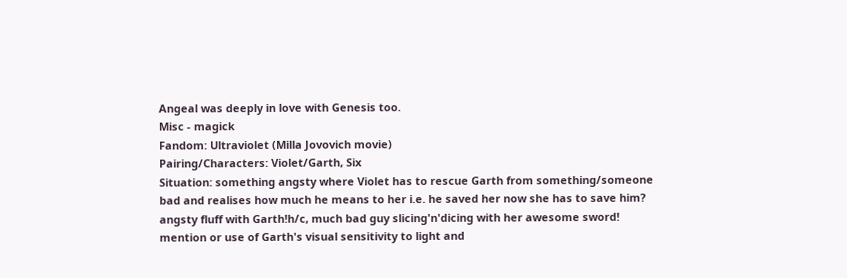Angeal was deeply in love with Genesis too.
Misc - magick
Fandom: Ultraviolet (Milla Jovovich movie)
Pairing/Characters: Violet/Garth, Six
Situation: something angsty where Violet has to rescue Garth from something/someone bad and realises how much he means to her i.e. he saved her now she has to save him?
angsty fluff with Garth!h/c, much bad guy slicing'n'dicing with her awesome sword! mention or use of Garth's visual sensitivity to light and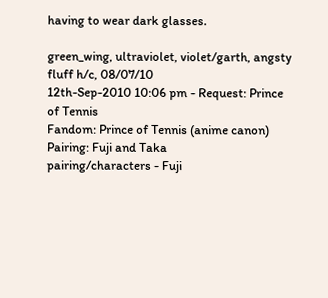having to wear dark glasses.

green_wing, ultraviolet, violet/garth, angsty fluff h/c, 08/07/10
12th-Sep-2010 10:06 pm - Request: Prince of Tennis
Fandom: Prince of Tennis (anime canon)
Pairing: Fuji and Taka
pairing/characters - Fuji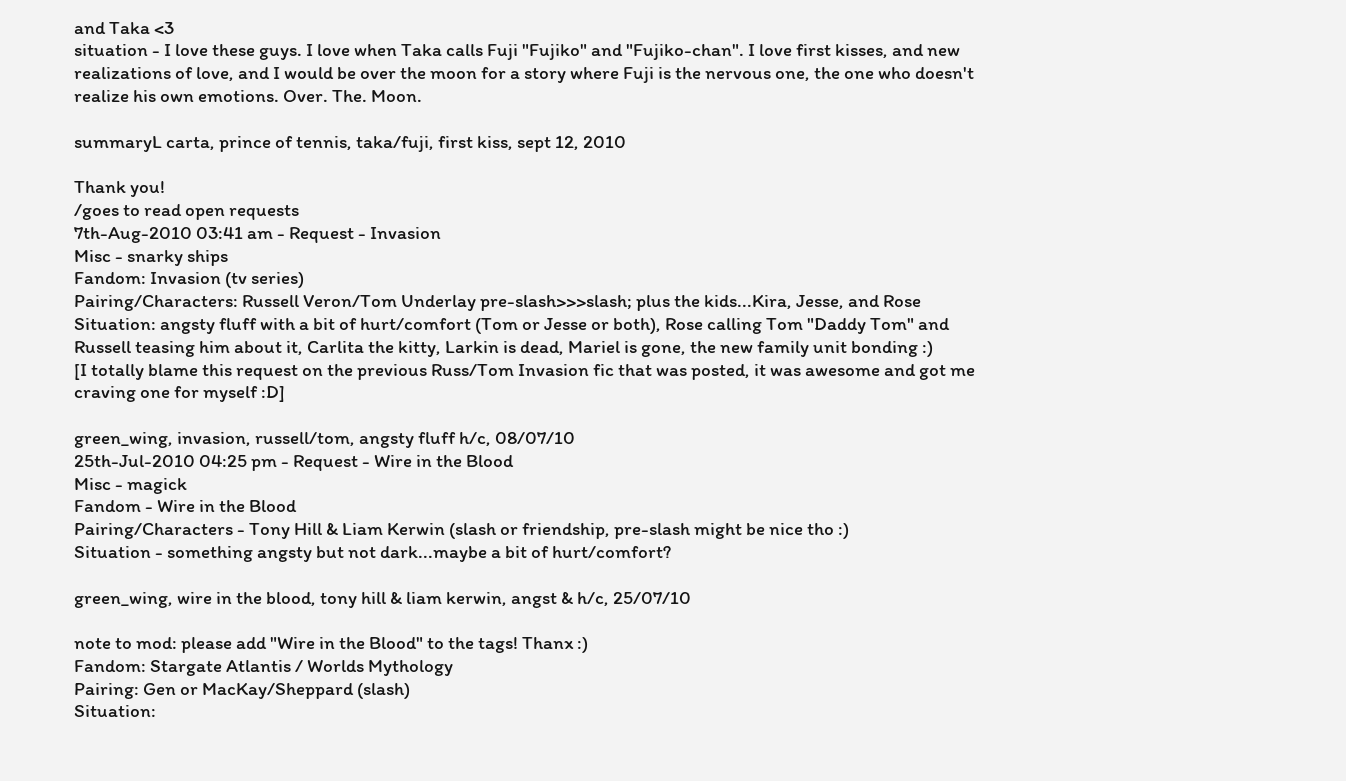and Taka <3
situation - I love these guys. I love when Taka calls Fuji "Fujiko" and "Fujiko-chan". I love first kisses, and new realizations of love, and I would be over the moon for a story where Fuji is the nervous one, the one who doesn't realize his own emotions. Over. The. Moon.

summaryL carta, prince of tennis, taka/fuji, first kiss, sept 12, 2010

Thank you!
/goes to read open requests
7th-Aug-2010 03:41 am - Request - Invasion
Misc - snarky ships
Fandom: Invasion (tv series)
Pairing/Characters: Russell Veron/Tom Underlay pre-slash>>>slash; plus the kids...Kira, Jesse, and Rose
Situation: angsty fluff with a bit of hurt/comfort (Tom or Jesse or both), Rose calling Tom "Daddy Tom" and Russell teasing him about it, Carlita the kitty, Larkin is dead, Mariel is gone, the new family unit bonding :)
[I totally blame this request on the previous Russ/Tom Invasion fic that was posted, it was awesome and got me craving one for myself :D]

green_wing, invasion, russell/tom, angsty fluff h/c, 08/07/10
25th-Jul-2010 04:25 pm - Request - Wire in the Blood
Misc - magick
Fandom - Wire in the Blood
Pairing/Characters - Tony Hill & Liam Kerwin (slash or friendship, pre-slash might be nice tho :)
Situation - something angsty but not dark...maybe a bit of hurt/comfort?

green_wing, wire in the blood, tony hill & liam kerwin, angst & h/c, 25/07/10

note to mod: please add "Wire in the Blood" to the tags! Thanx :)
Fandom: Stargate Atlantis / Worlds Mythology
Pairing: Gen or MacKay/Sheppard (slash)
Situation: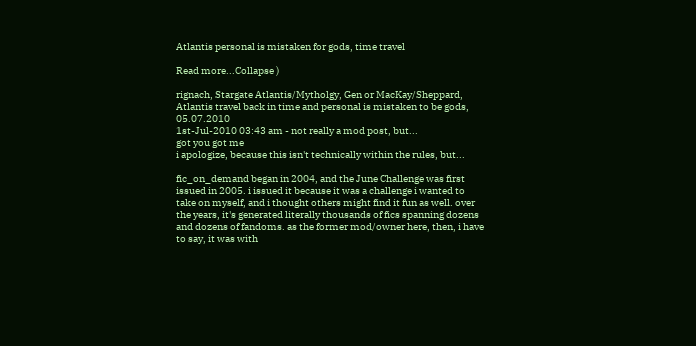Atlantis personal is mistaken for gods, time travel

Read more...Collapse )

rignach, Stargate Atlantis/Mytholgy, Gen or MacKay/Sheppard, Atlantis travel back in time and personal is mistaken to be gods, 05.07.2010
1st-Jul-2010 03:43 am - not really a mod post, but...
got you got me
i apologize, because this isn't technically within the rules, but...

fic_on_demand began in 2004, and the June Challenge was first issued in 2005. i issued it because it was a challenge i wanted to take on myself, and i thought others might find it fun as well. over the years, it's generated literally thousands of fics spanning dozens and dozens of fandoms. as the former mod/owner here, then, i have to say, it was with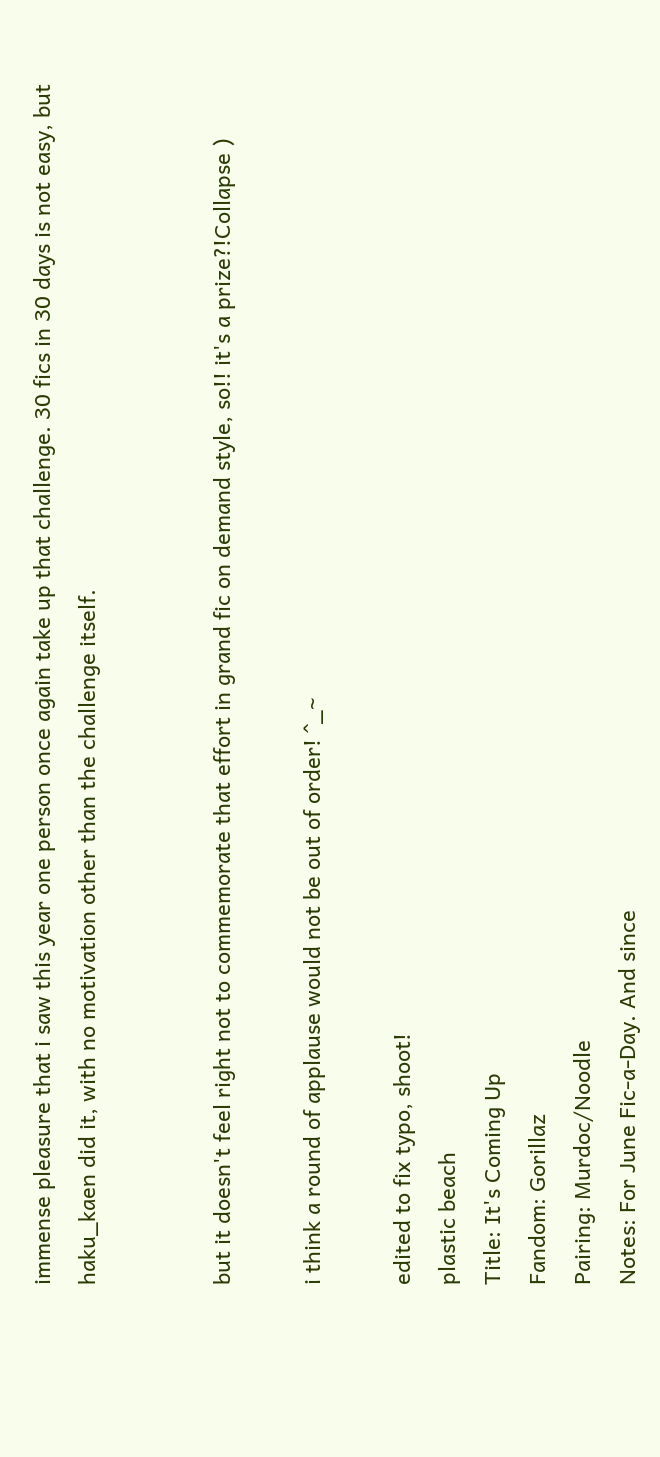immense pleasure that i saw this year one person once again take up that challenge. 30 fics in 30 days is not easy, but haku_kaen did it, with no motivation other than the challenge itself.


but it doesn't feel right not to commemorate that effort in grand fic on demand style, so!! it's a prize?!Collapse )

i think a round of applause would not be out of order! ^_~

edited to fix typo, shoot!
plastic beach
Title: It's Coming Up
Fandom: Gorillaz
Pairing: Murdoc/Noodle
Notes: For June Fic-a-Day. And since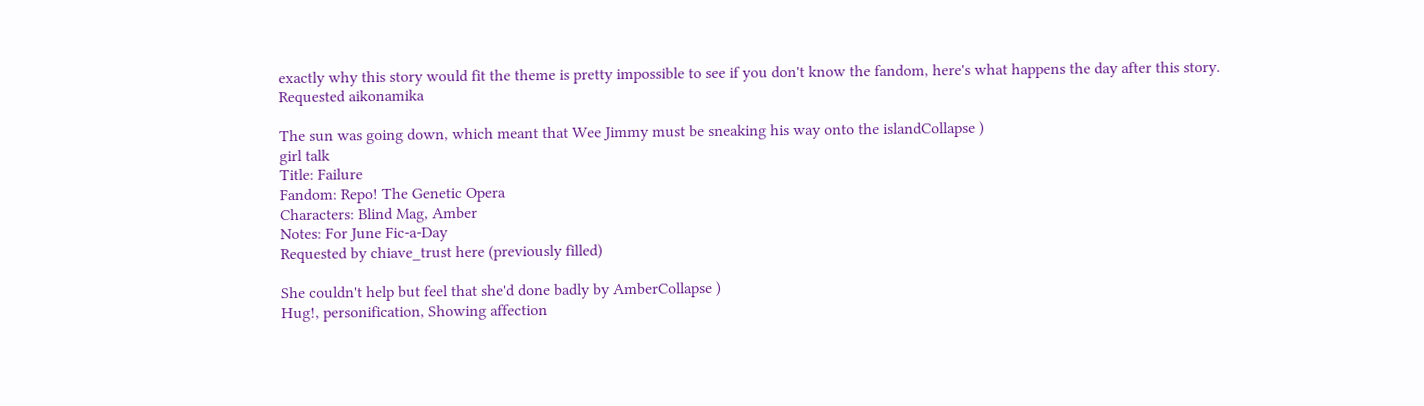exactly why this story would fit the theme is pretty impossible to see if you don't know the fandom, here's what happens the day after this story.
Requested aikonamika

The sun was going down, which meant that Wee Jimmy must be sneaking his way onto the islandCollapse )
girl talk
Title: Failure
Fandom: Repo! The Genetic Opera
Characters: Blind Mag, Amber
Notes: For June Fic-a-Day
Requested by chiave_trust here (previously filled)

She couldn't help but feel that she'd done badly by AmberCollapse )
Hug!, personification, Showing affection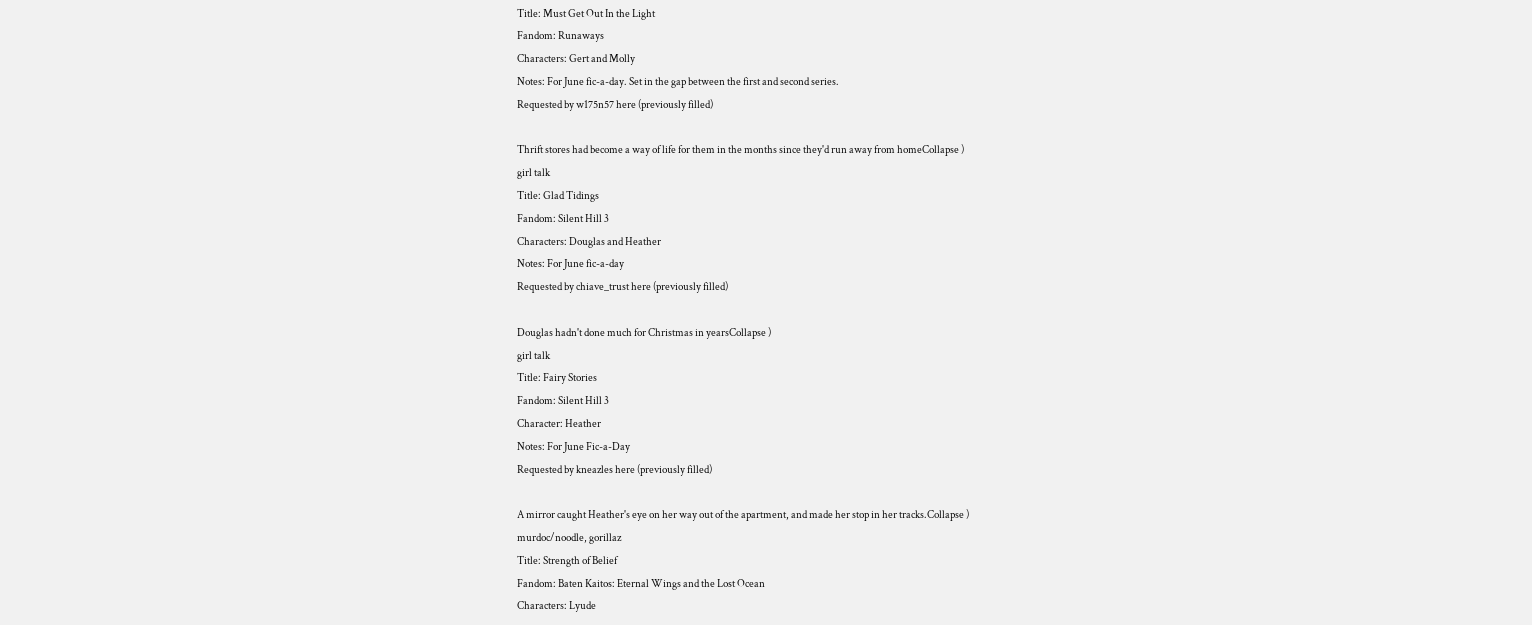Title: Must Get Out In the Light
Fandom: Runaways
Characters: Gert and Molly
Notes: For June fic-a-day. Set in the gap between the first and second series.
Requested by w175n57 here (previously filled)

Thrift stores had become a way of life for them in the months since they'd run away from homeCollapse )
girl talk
Title: Glad Tidings
Fandom: Silent Hill 3
Characters: Douglas and Heather
Notes: For June fic-a-day
Requested by chiave_trust here (previously filled)

Douglas hadn't done much for Christmas in yearsCollapse )
girl talk
Title: Fairy Stories
Fandom: Silent Hill 3
Character: Heather
Notes: For June Fic-a-Day
Requested by kneazles here (previously filled)

A mirror caught Heather's eye on her way out of the apartment, and made her stop in her tracks.Collapse )
murdoc/noodle, gorillaz
Title: Strength of Belief
Fandom: Baten Kaitos: Eternal Wings and the Lost Ocean
Characters: Lyude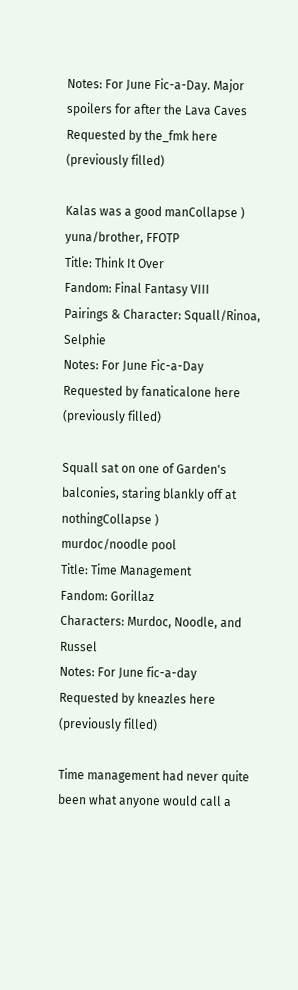Notes: For June Fic-a-Day. Major spoilers for after the Lava Caves
Requested by the_fmk here (previously filled)

Kalas was a good manCollapse )
yuna/brother, FFOTP
Title: Think It Over
Fandom: Final Fantasy VIII
Pairings & Character: Squall/Rinoa, Selphie
Notes: For June Fic-a-Day
Requested by fanaticalone here (previously filled)

Squall sat on one of Garden's balconies, staring blankly off at nothingCollapse )
murdoc/noodle pool
Title: Time Management
Fandom: Gorillaz
Characters: Murdoc, Noodle, and Russel
Notes: For June fic-a-day
Requested by kneazles here (previously filled)

Time management had never quite been what anyone would call a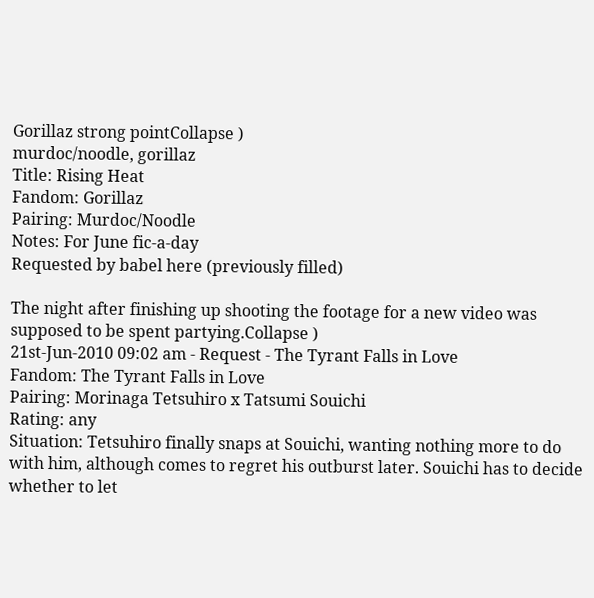Gorillaz strong pointCollapse )
murdoc/noodle, gorillaz
Title: Rising Heat
Fandom: Gorillaz
Pairing: Murdoc/Noodle
Notes: For June fic-a-day
Requested by babel here (previously filled)

The night after finishing up shooting the footage for a new video was supposed to be spent partying.Collapse )
21st-Jun-2010 09:02 am - Request - The Tyrant Falls in Love
Fandom: The Tyrant Falls in Love
Pairing: Morinaga Tetsuhiro x Tatsumi Souichi
Rating: any
Situation: Tetsuhiro finally snaps at Souichi, wanting nothing more to do with him, although comes to regret his outburst later. Souichi has to decide whether to let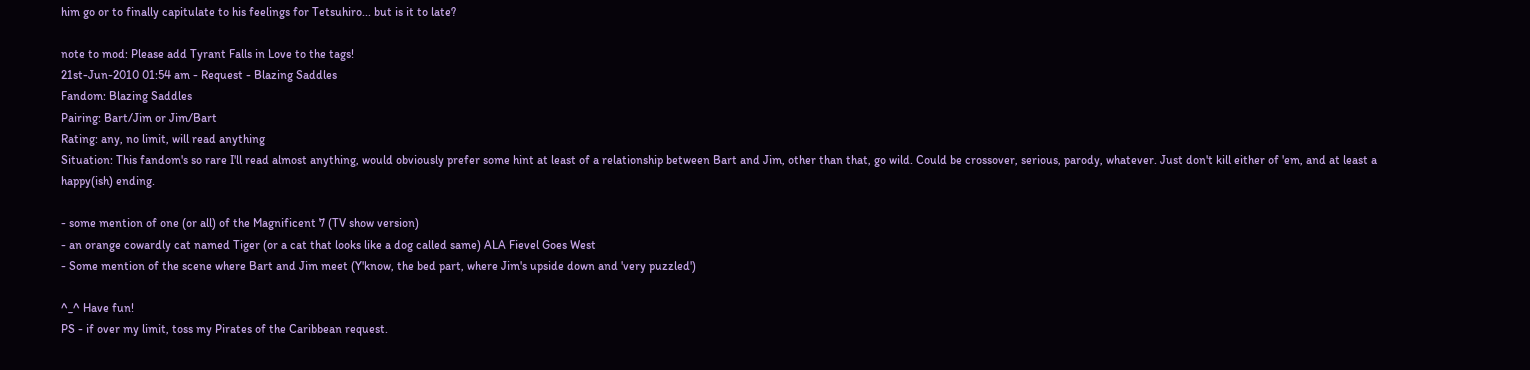him go or to finally capitulate to his feelings for Tetsuhiro... but is it to late?

note to mod: Please add Tyrant Falls in Love to the tags!
21st-Jun-2010 01:54 am - Request - Blazing Saddles
Fandom: Blazing Saddles
Pairing: Bart/Jim or Jim/Bart
Rating: any, no limit, will read anything
Situation: This fandom's so rare I'll read almost anything, would obviously prefer some hint at least of a relationship between Bart and Jim, other than that, go wild. Could be crossover, serious, parody, whatever. Just don't kill either of 'em, and at least a happy(ish) ending.

- some mention of one (or all) of the Magnificent 7 (TV show version)
- an orange cowardly cat named Tiger (or a cat that looks like a dog called same) ALA Fievel Goes West
- Some mention of the scene where Bart and Jim meet (Y'know, the bed part, where Jim's upside down and 'very puzzled')

^_^ Have fun!
PS - if over my limit, toss my Pirates of the Caribbean request.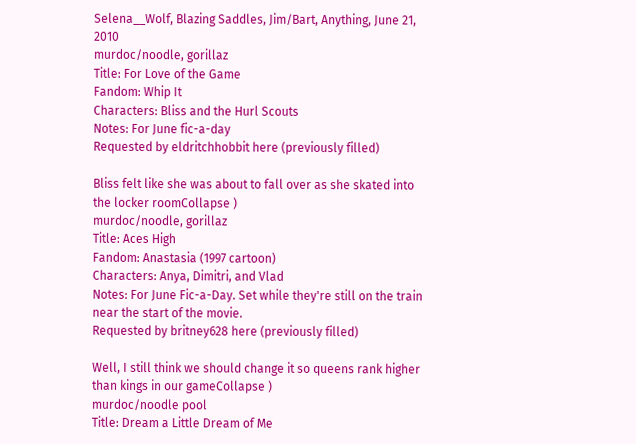Selena__Wolf, Blazing Saddles, Jim/Bart, Anything, June 21, 2010
murdoc/noodle, gorillaz
Title: For Love of the Game
Fandom: Whip It
Characters: Bliss and the Hurl Scouts
Notes: For June fic-a-day
Requested by eldritchhobbit here (previously filled)

Bliss felt like she was about to fall over as she skated into the locker roomCollapse )
murdoc/noodle, gorillaz
Title: Aces High
Fandom: Anastasia (1997 cartoon)
Characters: Anya, Dimitri, and Vlad
Notes: For June Fic-a-Day. Set while they're still on the train near the start of the movie.
Requested by britney628 here (previously filled)

Well, I still think we should change it so queens rank higher than kings in our gameCollapse )
murdoc/noodle pool
Title: Dream a Little Dream of Me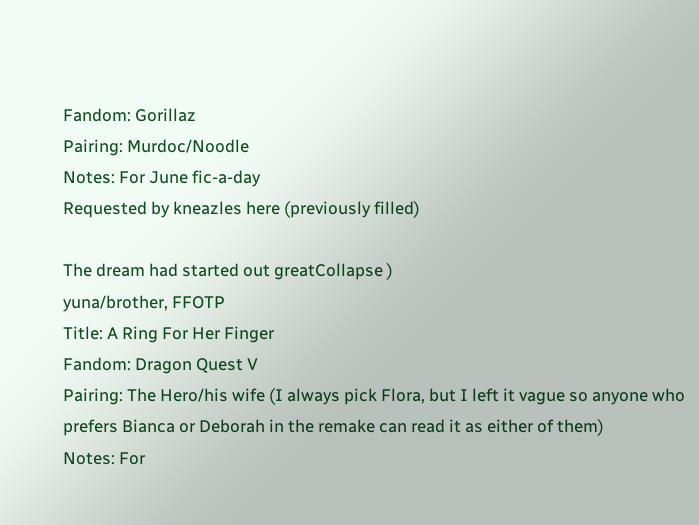Fandom: Gorillaz
Pairing: Murdoc/Noodle
Notes: For June fic-a-day
Requested by kneazles here (previously filled)

The dream had started out greatCollapse )
yuna/brother, FFOTP
Title: A Ring For Her Finger
Fandom: Dragon Quest V
Pairing: The Hero/his wife (I always pick Flora, but I left it vague so anyone who prefers Bianca or Deborah in the remake can read it as either of them)
Notes: For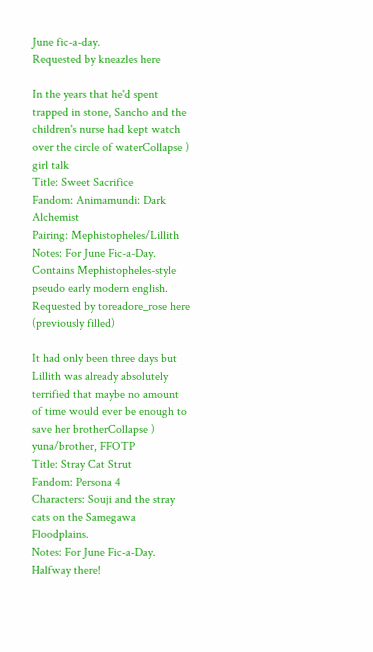June fic-a-day.
Requested by kneazles here

In the years that he'd spent trapped in stone, Sancho and the children's nurse had kept watch over the circle of waterCollapse )
girl talk
Title: Sweet Sacrifice
Fandom: Animamundi: Dark Alchemist
Pairing: Mephistopheles/Lillith
Notes: For June Fic-a-Day. Contains Mephistopheles-style pseudo early modern english.
Requested by toreadore_rose here (previously filled)

It had only been three days but Lillith was already absolutely terrified that maybe no amount of time would ever be enough to save her brotherCollapse )
yuna/brother, FFOTP
Title: Stray Cat Strut
Fandom: Persona 4
Characters: Souji and the stray cats on the Samegawa Floodplains.
Notes: For June Fic-a-Day. Halfway there!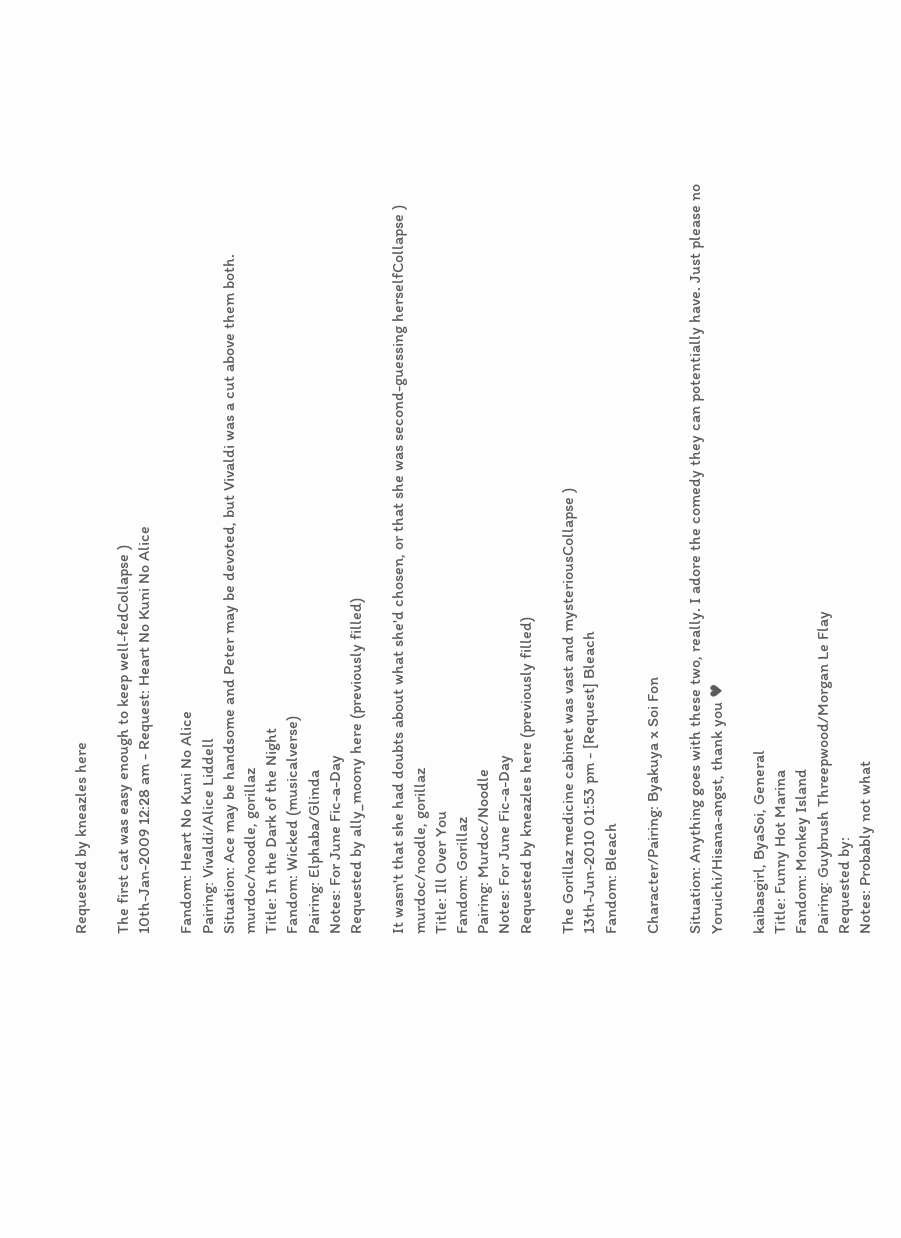Requested by kneazles here

The first cat was easy enough to keep well-fedCollapse )
10th-Jan-2009 12:28 am - Request: Heart No Kuni No Alice

Fandom: Heart No Kuni No Alice
Pairing: Vivaldi/Alice Liddell
Situation: Ace may be handsome and Peter may be devoted, but Vivaldi was a cut above them both.
murdoc/noodle, gorillaz
Title: In the Dark of the Night
Fandom: Wicked (musicalverse)
Pairing: Elphaba/Glinda
Notes: For June Fic-a-Day
Requested by ally_moony here (previously filled)

It wasn't that she had doubts about what she'd chosen, or that she was second-guessing herselfCollapse )
murdoc/noodle, gorillaz
Title: Ill Over You
Fandom: Gorillaz
Pairing: Murdoc/Noodle
Notes: For June Fic-a-Day
Requested by kneazles here (previously filled)

The Gorillaz medicine cabinet was vast and mysteriousCollapse )
13th-Jun-2010 01:53 pm - [Request] Bleach
Fandom: Bleach

Character/Pairing: Byakuya x Soi Fon

Situation: Anything goes with these two, really. I adore the comedy they can potentially have. Just please no Yoruichi/Hisana-angst, thank you ♥

kaibasgirl, ByaSoi, General
Title: Funny Hot Marina
Fandom: Monkey Island
Pairing: Guybrush Threepwood/Morgan Le Flay
Requested by:
Notes: Probably not what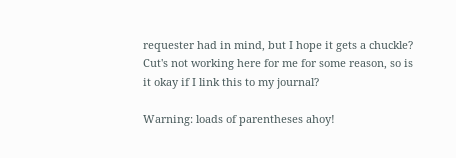requester had in mind, but I hope it gets a chuckle? Cut's not working here for me for some reason, so is it okay if I link this to my journal?

Warning: loads of parentheses ahoy!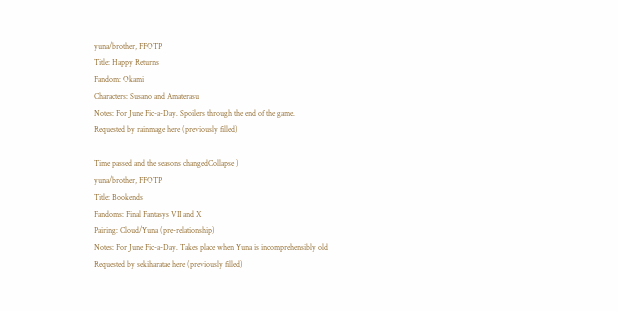yuna/brother, FFOTP
Title: Happy Returns
Fandom: Okami
Characters: Susano and Amaterasu
Notes: For June Fic-a-Day. Spoilers through the end of the game.
Requested by rainmage here (previously filled)

Time passed and the seasons changedCollapse )
yuna/brother, FFOTP
Title: Bookends
Fandoms: Final Fantasys VII and X
Pairing: Cloud/Yuna (pre-relationship)
Notes: For June Fic-a-Day. Takes place when Yuna is incomprehensibly old
Requested by sekiharatae here (previously filled)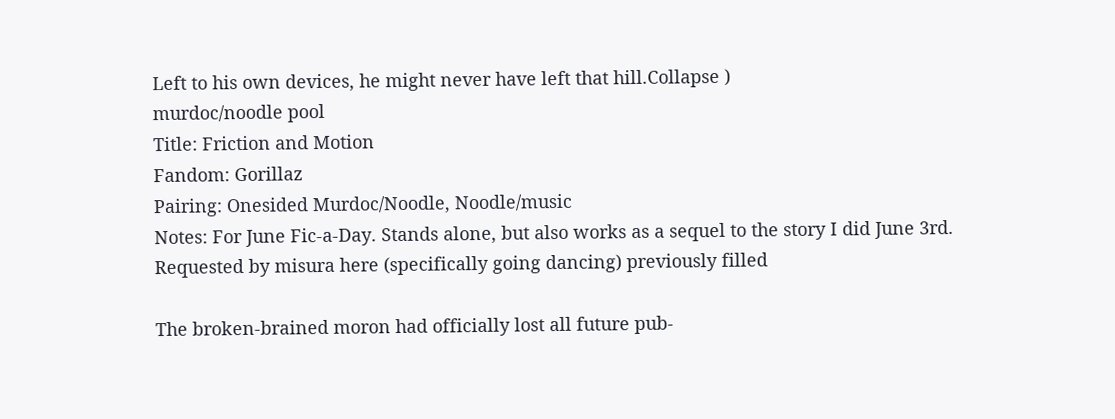Left to his own devices, he might never have left that hill.Collapse )
murdoc/noodle pool
Title: Friction and Motion
Fandom: Gorillaz
Pairing: Onesided Murdoc/Noodle, Noodle/music
Notes: For June Fic-a-Day. Stands alone, but also works as a sequel to the story I did June 3rd.
Requested by misura here (specifically going dancing) previously filled

The broken-brained moron had officially lost all future pub-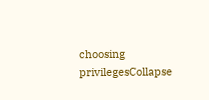choosing privilegesCollapse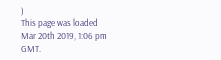)
This page was loaded Mar 20th 2019, 1:06 pm GMT.